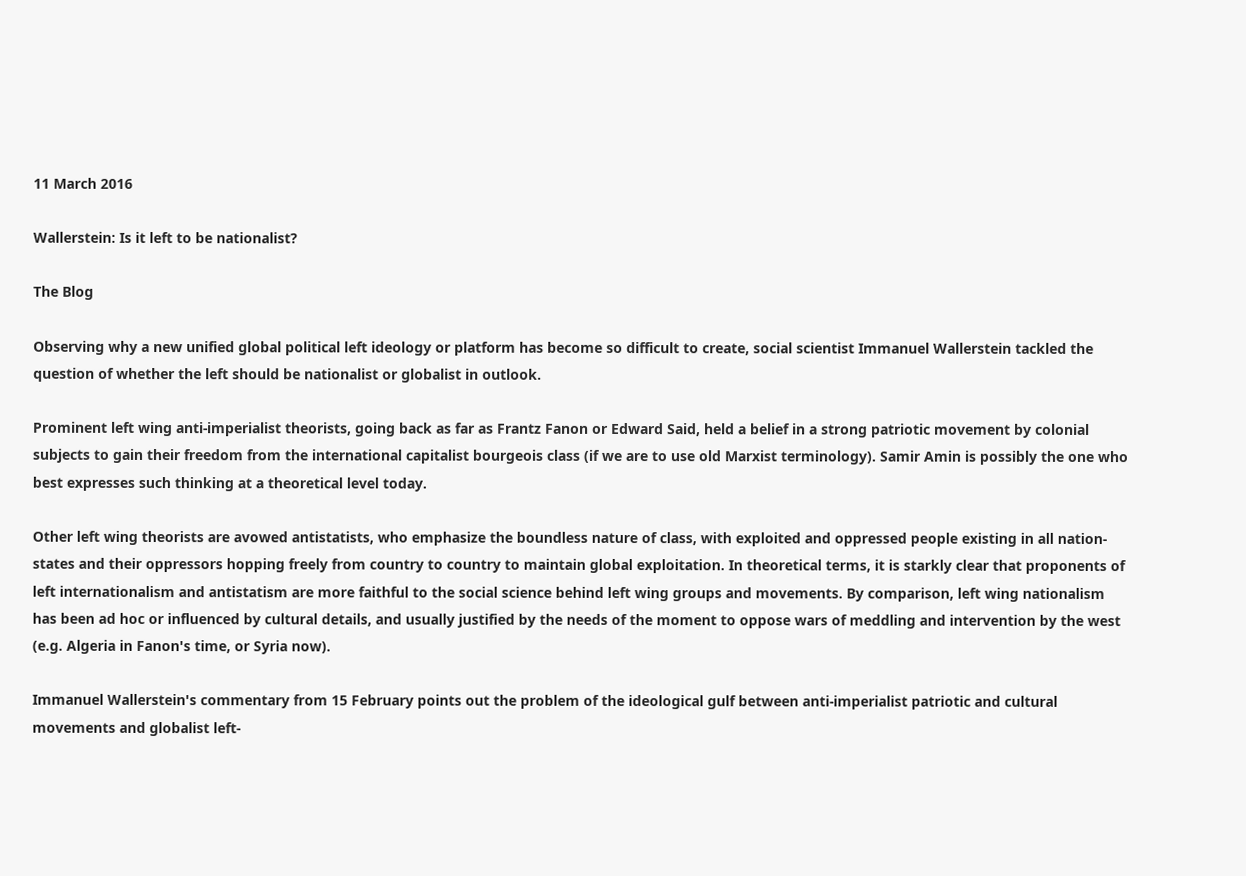11 March 2016

Wallerstein: Is it left to be nationalist?

The Blog

Observing why a new unified global political left ideology or platform has become so difficult to create, social scientist Immanuel Wallerstein tackled the question of whether the left should be nationalist or globalist in outlook.

Prominent left wing anti-imperialist theorists, going back as far as Frantz Fanon or Edward Said, held a belief in a strong patriotic movement by colonial subjects to gain their freedom from the international capitalist bourgeois class (if we are to use old Marxist terminology). Samir Amin is possibly the one who best expresses such thinking at a theoretical level today.

Other left wing theorists are avowed antistatists, who emphasize the boundless nature of class, with exploited and oppressed people existing in all nation-states and their oppressors hopping freely from country to country to maintain global exploitation. In theoretical terms, it is starkly clear that proponents of left internationalism and antistatism are more faithful to the social science behind left wing groups and movements. By comparison, left wing nationalism has been ad hoc or influenced by cultural details, and usually justified by the needs of the moment to oppose wars of meddling and intervention by the west (e.g. Algeria in Fanon's time, or Syria now).

Immanuel Wallerstein's commentary from 15 February points out the problem of the ideological gulf between anti-imperialist patriotic and cultural movements and globalist left-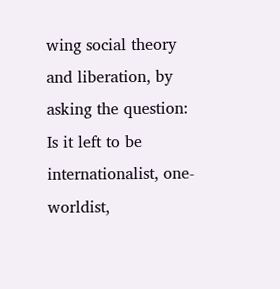wing social theory and liberation, by asking the question:
Is it left to be internationalist, one-worldist,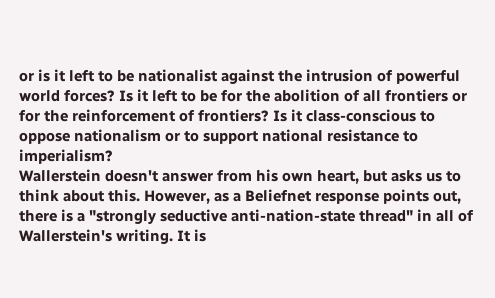or is it left to be nationalist against the intrusion of powerful world forces? Is it left to be for the abolition of all frontiers or for the reinforcement of frontiers? Is it class-conscious to oppose nationalism or to support national resistance to imperialism?
Wallerstein doesn't answer from his own heart, but asks us to think about this. However, as a Beliefnet response points out, there is a "strongly seductive anti-nation-state thread" in all of Wallerstein's writing. It is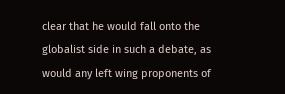clear that he would fall onto the globalist side in such a debate, as would any left wing proponents of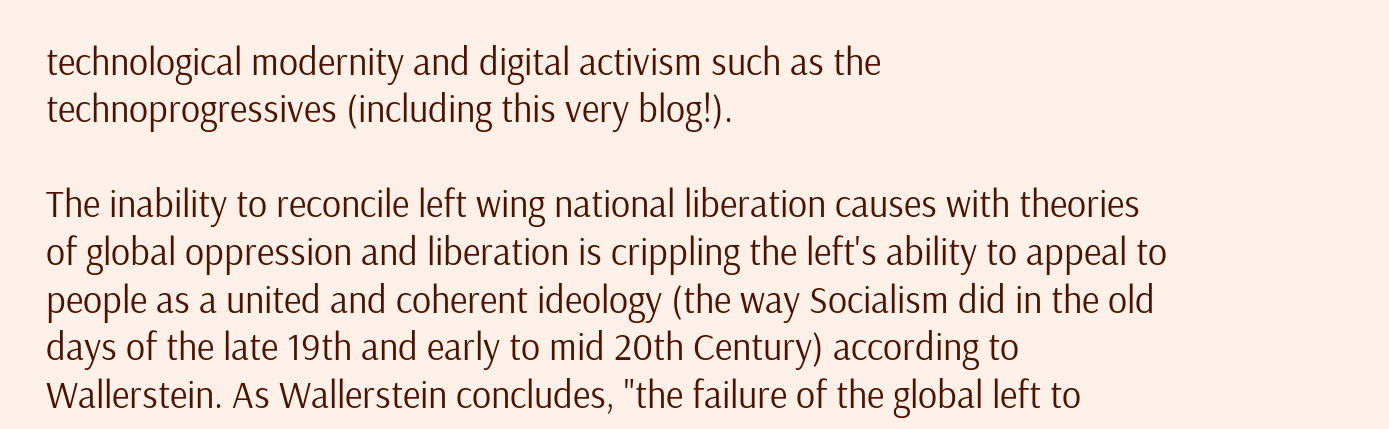technological modernity and digital activism such as the technoprogressives (including this very blog!).

The inability to reconcile left wing national liberation causes with theories of global oppression and liberation is crippling the left's ability to appeal to people as a united and coherent ideology (the way Socialism did in the old days of the late 19th and early to mid 20th Century) according to Wallerstein. As Wallerstein concludes, "the failure of the global left to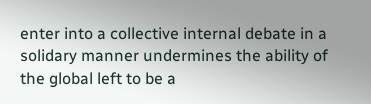enter into a collective internal debate in a solidary manner undermines the ability of the global left to be a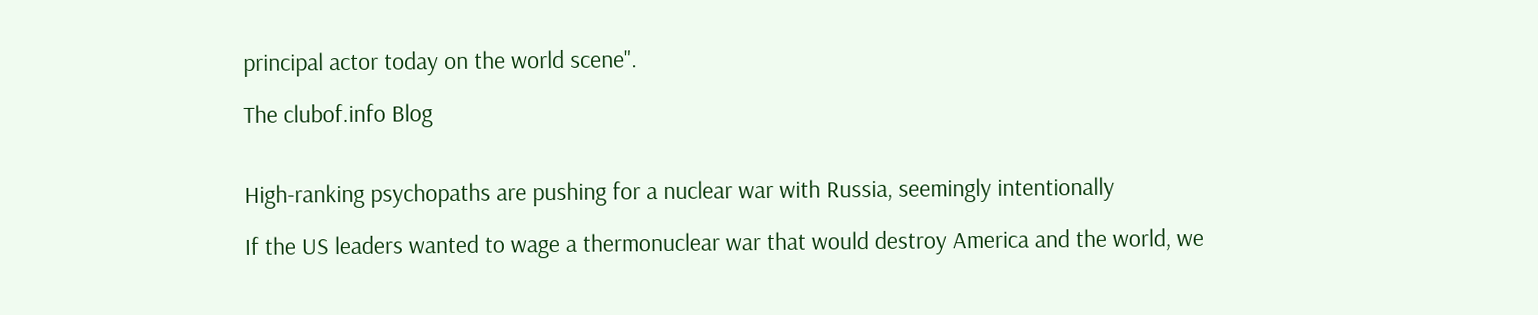principal actor today on the world scene".

The clubof.info Blog


High-ranking psychopaths are pushing for a nuclear war with Russia, seemingly intentionally

If the US leaders wanted to wage a thermonuclear war that would destroy America and the world, we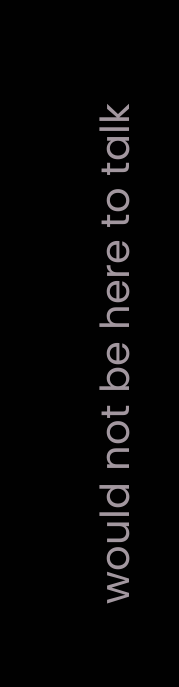would not be here to talk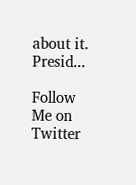about it. Presid...

Follow Me on Twitter